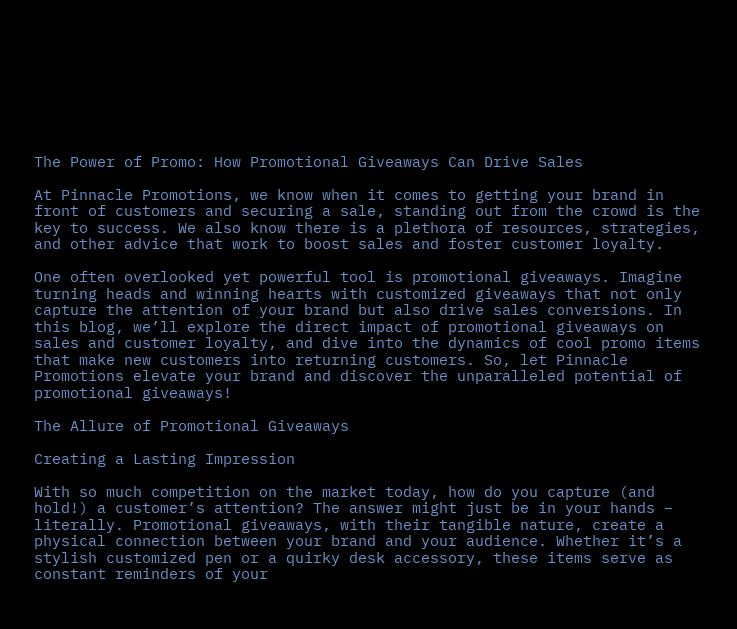The Power of Promo: How Promotional Giveaways Can Drive Sales

At Pinnacle Promotions, we know when it comes to getting your brand in front of customers and securing a sale, standing out from the crowd is the key to success. We also know there is a plethora of resources, strategies, and other advice that work to boost sales and foster customer loyalty.

One often overlooked yet powerful tool is promotional giveaways. Imagine turning heads and winning hearts with customized giveaways that not only capture the attention of your brand but also drive sales conversions. In this blog, we’ll explore the direct impact of promotional giveaways on sales and customer loyalty, and dive into the dynamics of cool promo items that make new customers into returning customers. So, let Pinnacle Promotions elevate your brand and discover the unparalleled potential of promotional giveaways!

The Allure of Promotional Giveaways

Creating a Lasting Impression

With so much competition on the market today, how do you capture (and hold!) a customer’s attention? The answer might just be in your hands – literally. Promotional giveaways, with their tangible nature, create a physical connection between your brand and your audience. Whether it’s a stylish customized pen or a quirky desk accessory, these items serve as constant reminders of your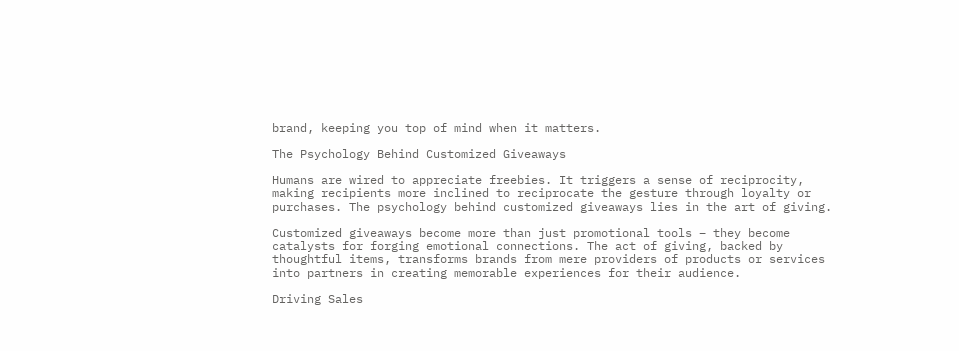brand, keeping you top of mind when it matters.

The Psychology Behind Customized Giveaways

Humans are wired to appreciate freebies. It triggers a sense of reciprocity, making recipients more inclined to reciprocate the gesture through loyalty or purchases. The psychology behind customized giveaways lies in the art of giving.

Customized giveaways become more than just promotional tools – they become catalysts for forging emotional connections. The act of giving, backed by thoughtful items, transforms brands from mere providers of products or services into partners in creating memorable experiences for their audience.

Driving Sales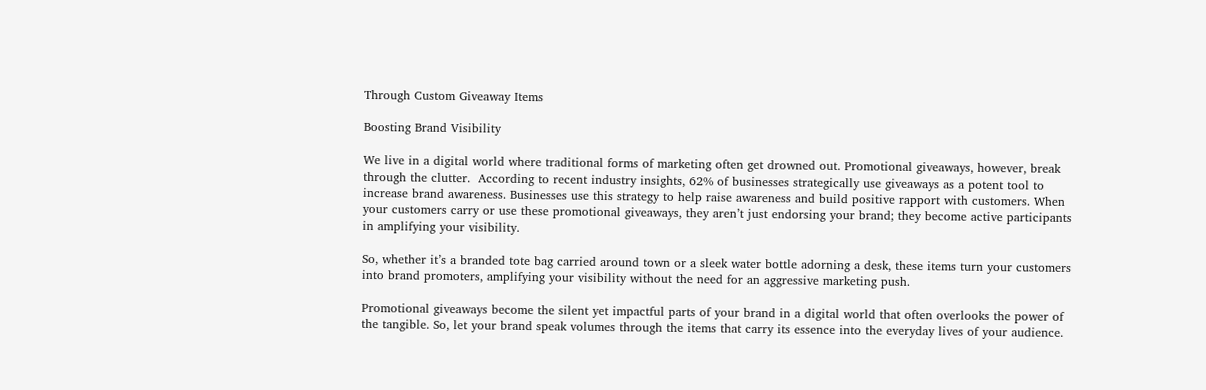Through Custom Giveaway Items

Boosting Brand Visibility

We live in a digital world where traditional forms of marketing often get drowned out. Promotional giveaways, however, break through the clutter.  According to recent industry insights, 62% of businesses strategically use giveaways as a potent tool to increase brand awareness. Businesses use this strategy to help raise awareness and build positive rapport with customers. When your customers carry or use these promotional giveaways, they aren’t just endorsing your brand; they become active participants in amplifying your visibility.

So, whether it’s a branded tote bag carried around town or a sleek water bottle adorning a desk, these items turn your customers into brand promoters, amplifying your visibility without the need for an aggressive marketing push.

Promotional giveaways become the silent yet impactful parts of your brand in a digital world that often overlooks the power of the tangible. So, let your brand speak volumes through the items that carry its essence into the everyday lives of your audience.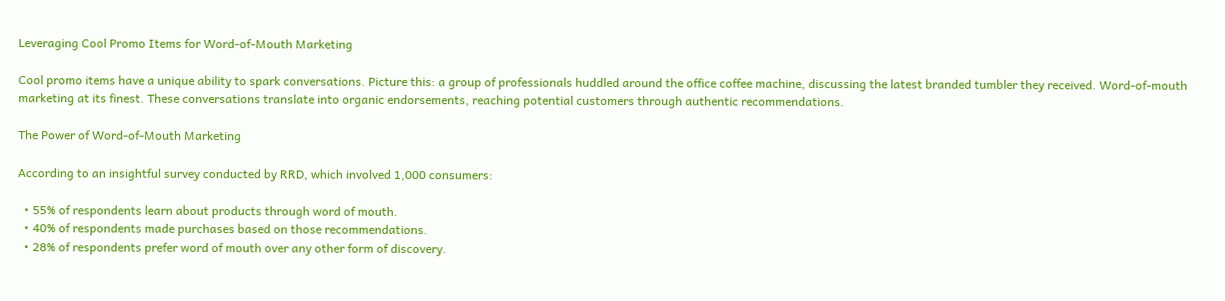Leveraging Cool Promo Items for Word-of-Mouth Marketing

Cool promo items have a unique ability to spark conversations. Picture this: a group of professionals huddled around the office coffee machine, discussing the latest branded tumbler they received. Word-of-mouth marketing at its finest. These conversations translate into organic endorsements, reaching potential customers through authentic recommendations.

The Power of Word-of-Mouth Marketing

According to an insightful survey conducted by RRD, which involved 1,000 consumers:

  • 55% of respondents learn about products through word of mouth.
  • 40% of respondents made purchases based on those recommendations.
  • 28% of respondents prefer word of mouth over any other form of discovery.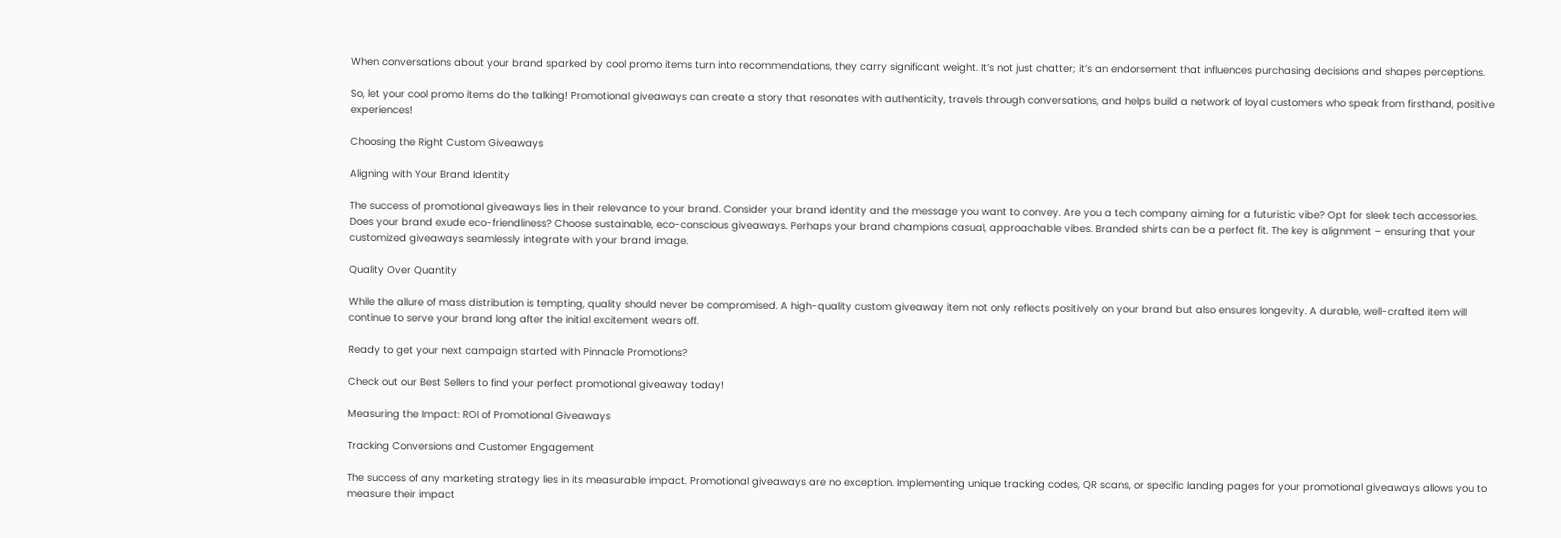When conversations about your brand sparked by cool promo items turn into recommendations, they carry significant weight. It’s not just chatter; it’s an endorsement that influences purchasing decisions and shapes perceptions.

So, let your cool promo items do the talking! Promotional giveaways can create a story that resonates with authenticity, travels through conversations, and helps build a network of loyal customers who speak from firsthand, positive experiences!

Choosing the Right Custom Giveaways

Aligning with Your Brand Identity

The success of promotional giveaways lies in their relevance to your brand. Consider your brand identity and the message you want to convey. Are you a tech company aiming for a futuristic vibe? Opt for sleek tech accessories. Does your brand exude eco-friendliness? Choose sustainable, eco-conscious giveaways. Perhaps your brand champions casual, approachable vibes. Branded shirts can be a perfect fit. The key is alignment – ensuring that your customized giveaways seamlessly integrate with your brand image.

Quality Over Quantity

While the allure of mass distribution is tempting, quality should never be compromised. A high-quality custom giveaway item not only reflects positively on your brand but also ensures longevity. A durable, well-crafted item will continue to serve your brand long after the initial excitement wears off.

Ready to get your next campaign started with Pinnacle Promotions?

Check out our Best Sellers to find your perfect promotional giveaway today!

Measuring the Impact: ROI of Promotional Giveaways

Tracking Conversions and Customer Engagement

The success of any marketing strategy lies in its measurable impact. Promotional giveaways are no exception. Implementing unique tracking codes, QR scans, or specific landing pages for your promotional giveaways allows you to measure their impact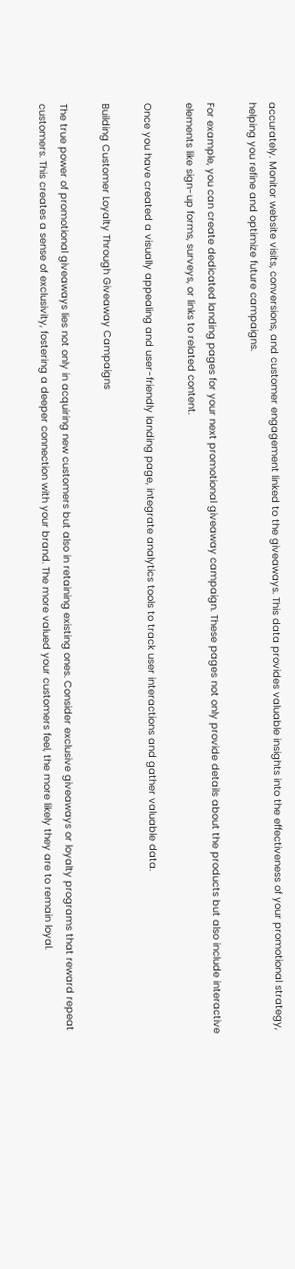accurately. Monitor website visits, conversions, and customer engagement linked to the giveaways. This data provides valuable insights into the effectiveness of your promotional strategy, helping you refine and optimize future campaigns.

For example, you can create dedicated landing pages for your next promotional giveaway campaign. These pages not only provide details about the products but also include interactive elements like sign-up forms, surveys, or links to related content.

Once you have created a visually appealing and user-friendly landing page, integrate analytics tools to track user interactions and gather valuable data.

Building Customer Loyalty Through Giveaway Campaigns

The true power of promotional giveaways lies not only in acquiring new customers but also in retaining existing ones. Consider exclusive giveaways or loyalty programs that reward repeat customers. This creates a sense of exclusivity, fostering a deeper connection with your brand. The more valued your customers feel, the more likely they are to remain loyal.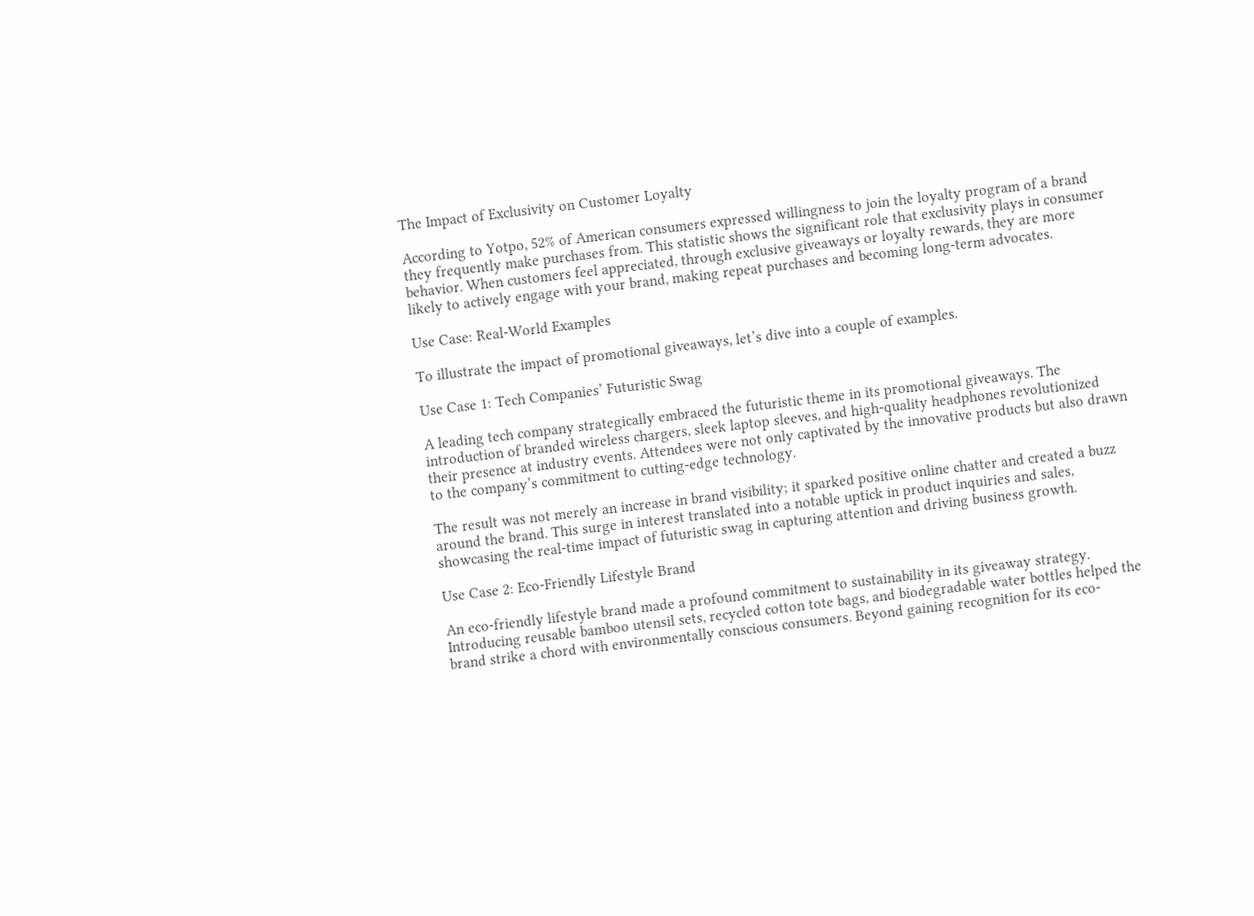The Impact of Exclusivity on Customer Loyalty

According to Yotpo, 52% of American consumers expressed willingness to join the loyalty program of a brand they frequently make purchases from. This statistic shows the significant role that exclusivity plays in consumer behavior. When customers feel appreciated, through exclusive giveaways or loyalty rewards, they are more likely to actively engage with your brand, making repeat purchases and becoming long-term advocates.

Use Case: Real-World Examples

To illustrate the impact of promotional giveaways, let’s dive into a couple of examples.

Use Case 1: Tech Companies’ Futuristic Swag

A leading tech company strategically embraced the futuristic theme in its promotional giveaways. The introduction of branded wireless chargers, sleek laptop sleeves, and high-quality headphones revolutionized their presence at industry events. Attendees were not only captivated by the innovative products but also drawn to the company’s commitment to cutting-edge technology.

The result was not merely an increase in brand visibility; it sparked positive online chatter and created a buzz around the brand. This surge in interest translated into a notable uptick in product inquiries and sales, showcasing the real-time impact of futuristic swag in capturing attention and driving business growth.

Use Case 2: Eco-Friendly Lifestyle Brand

An eco-friendly lifestyle brand made a profound commitment to sustainability in its giveaway strategy. Introducing reusable bamboo utensil sets, recycled cotton tote bags, and biodegradable water bottles helped the brand strike a chord with environmentally conscious consumers. Beyond gaining recognition for its eco-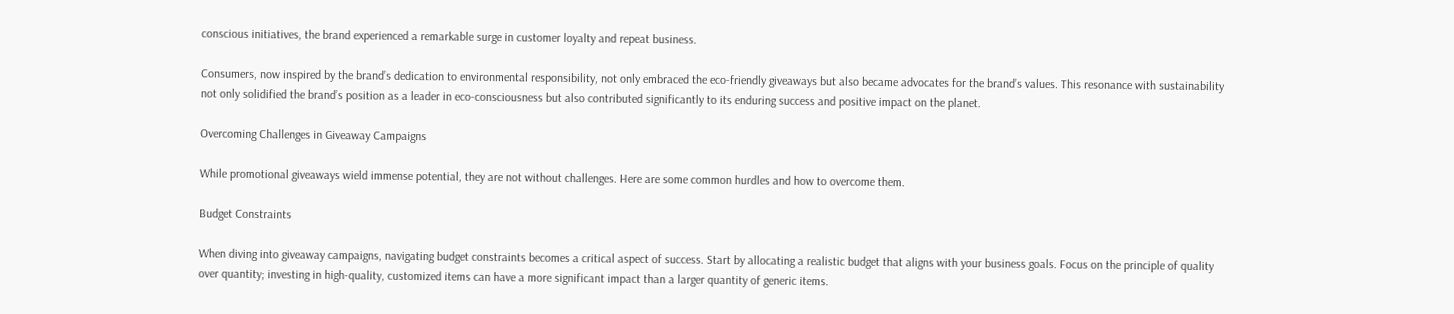conscious initiatives, the brand experienced a remarkable surge in customer loyalty and repeat business.

Consumers, now inspired by the brand’s dedication to environmental responsibility, not only embraced the eco-friendly giveaways but also became advocates for the brand’s values. This resonance with sustainability not only solidified the brand’s position as a leader in eco-consciousness but also contributed significantly to its enduring success and positive impact on the planet.

Overcoming Challenges in Giveaway Campaigns

While promotional giveaways wield immense potential, they are not without challenges. Here are some common hurdles and how to overcome them.

Budget Constraints

When diving into giveaway campaigns, navigating budget constraints becomes a critical aspect of success. Start by allocating a realistic budget that aligns with your business goals. Focus on the principle of quality over quantity; investing in high-quality, customized items can have a more significant impact than a larger quantity of generic items.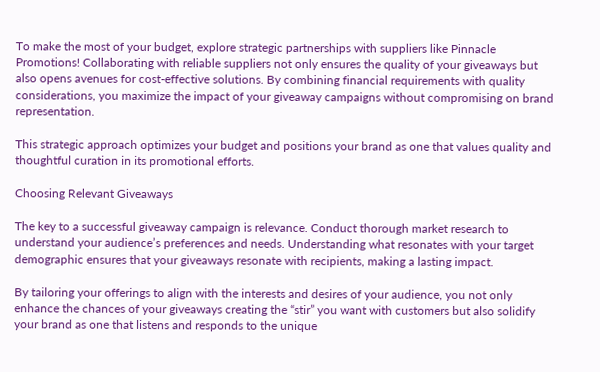To make the most of your budget, explore strategic partnerships with suppliers like Pinnacle Promotions! Collaborating with reliable suppliers not only ensures the quality of your giveaways but also opens avenues for cost-effective solutions. By combining financial requirements with quality considerations, you maximize the impact of your giveaway campaigns without compromising on brand representation.

This strategic approach optimizes your budget and positions your brand as one that values quality and thoughtful curation in its promotional efforts.

Choosing Relevant Giveaways

The key to a successful giveaway campaign is relevance. Conduct thorough market research to understand your audience’s preferences and needs. Understanding what resonates with your target demographic ensures that your giveaways resonate with recipients, making a lasting impact.

By tailoring your offerings to align with the interests and desires of your audience, you not only enhance the chances of your giveaways creating the “stir” you want with customers but also solidify your brand as one that listens and responds to the unique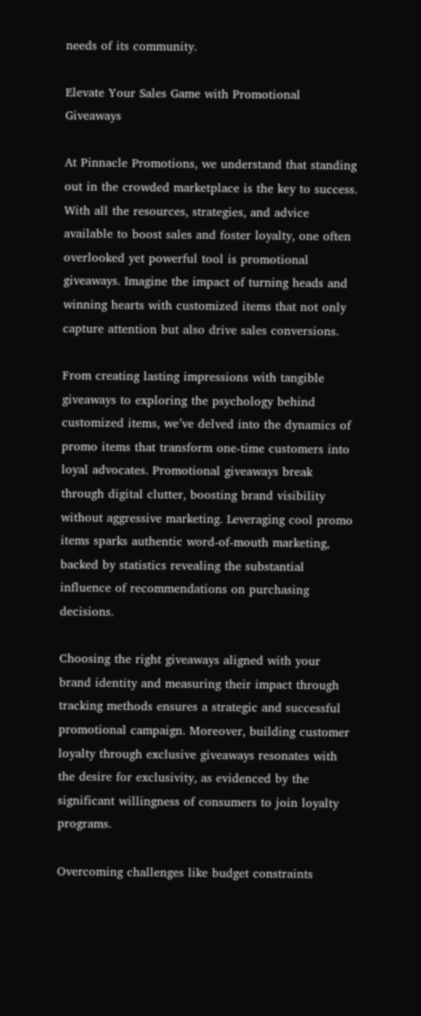needs of its community.

Elevate Your Sales Game with Promotional Giveaways

At Pinnacle Promotions, we understand that standing out in the crowded marketplace is the key to success. With all the resources, strategies, and advice available to boost sales and foster loyalty, one often overlooked yet powerful tool is promotional giveaways. Imagine the impact of turning heads and winning hearts with customized items that not only capture attention but also drive sales conversions.

From creating lasting impressions with tangible giveaways to exploring the psychology behind customized items, we’ve delved into the dynamics of promo items that transform one-time customers into loyal advocates. Promotional giveaways break through digital clutter, boosting brand visibility without aggressive marketing. Leveraging cool promo items sparks authentic word-of-mouth marketing, backed by statistics revealing the substantial influence of recommendations on purchasing decisions.

Choosing the right giveaways aligned with your brand identity and measuring their impact through tracking methods ensures a strategic and successful promotional campaign. Moreover, building customer loyalty through exclusive giveaways resonates with the desire for exclusivity, as evidenced by the significant willingness of consumers to join loyalty programs.

Overcoming challenges like budget constraints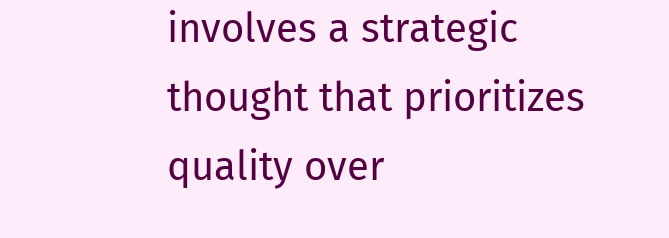involves a strategic thought that prioritizes quality over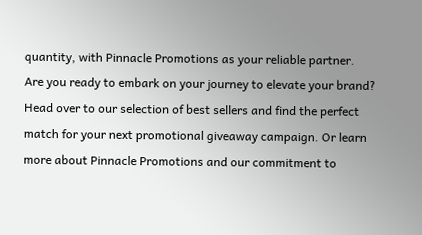quantity, with Pinnacle Promotions as your reliable partner.
Are you ready to embark on your journey to elevate your brand? Head over to our selection of best sellers and find the perfect match for your next promotional giveaway campaign. Or learn more about Pinnacle Promotions and our commitment to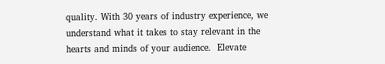quality. With 30 years of industry experience, we understand what it takes to stay relevant in the hearts and minds of your audience.  Elevate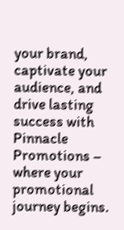your brand, captivate your audience, and drive lasting success with Pinnacle Promotions – where your promotional journey begins.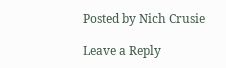Posted by Nich Crusie

Leave a Reply